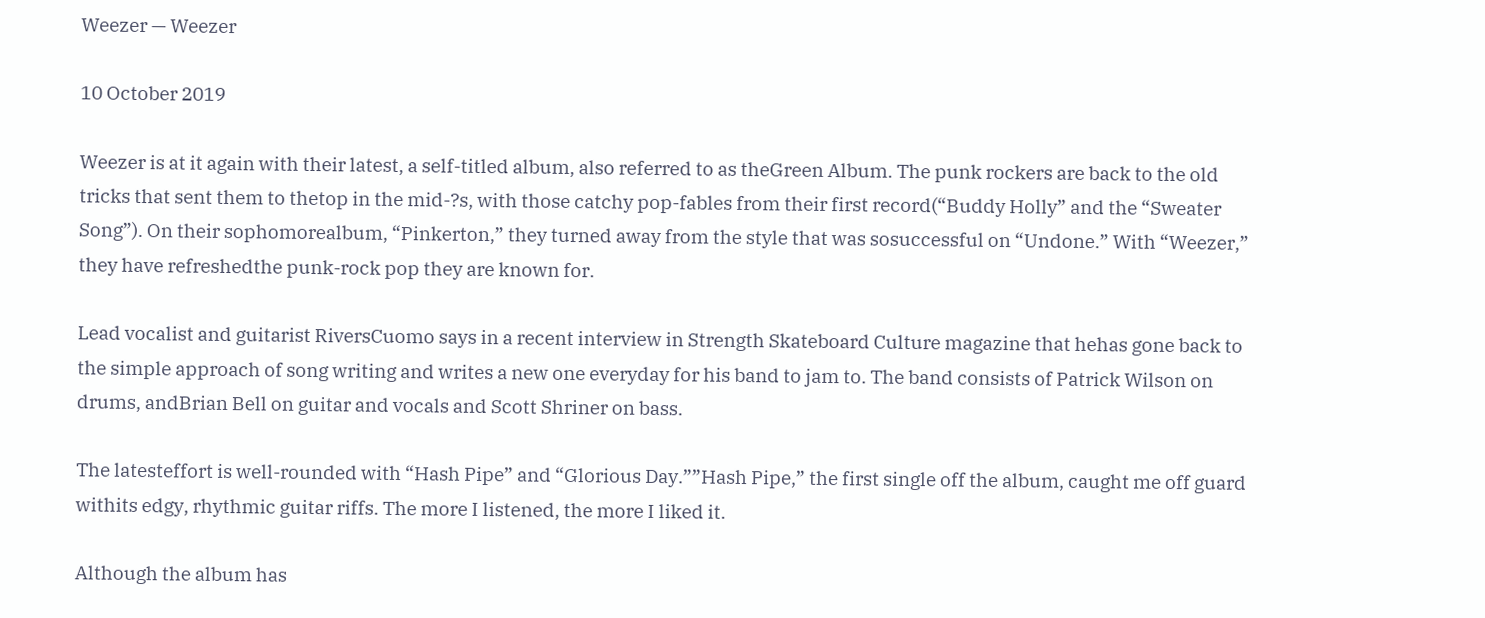Weezer — Weezer

10 October 2019

Weezer is at it again with their latest, a self-titled album, also referred to as theGreen Album. The punk rockers are back to the old tricks that sent them to thetop in the mid-?s, with those catchy pop-fables from their first record(“Buddy Holly” and the “Sweater Song”). On their sophomorealbum, “Pinkerton,” they turned away from the style that was sosuccessful on “Undone.” With “Weezer,” they have refreshedthe punk-rock pop they are known for.

Lead vocalist and guitarist RiversCuomo says in a recent interview in Strength Skateboard Culture magazine that hehas gone back to the simple approach of song writing and writes a new one everyday for his band to jam to. The band consists of Patrick Wilson on drums, andBrian Bell on guitar and vocals and Scott Shriner on bass.

The latesteffort is well-rounded with “Hash Pipe” and “Glorious Day.””Hash Pipe,” the first single off the album, caught me off guard withits edgy, rhythmic guitar riffs. The more I listened, the more I liked it.

Although the album has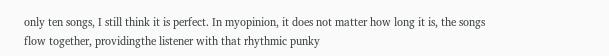only ten songs, I still think it is perfect. In myopinion, it does not matter how long it is, the songs flow together, providingthe listener with that rhythmic punky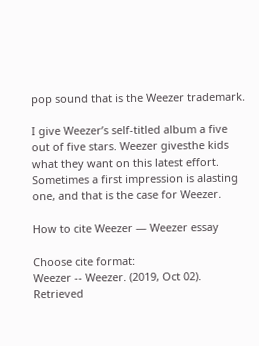pop sound that is the Weezer trademark.

I give Weezer’s self-titled album a five out of five stars. Weezer givesthe kids what they want on this latest effort. Sometimes a first impression is alasting one, and that is the case for Weezer.

How to cite Weezer — Weezer essay

Choose cite format:
Weezer -- Weezer. (2019, Oct 02). Retrieved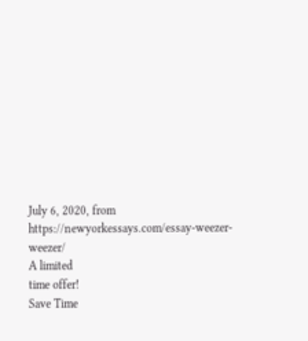July 6, 2020, from https://newyorkessays.com/essay-weezer-weezer/
A limited
time offer!
Save Time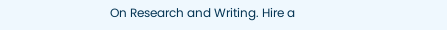On Research and Writing. Hire a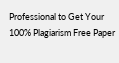Professional to Get Your 100% Plagiarism Free Paper